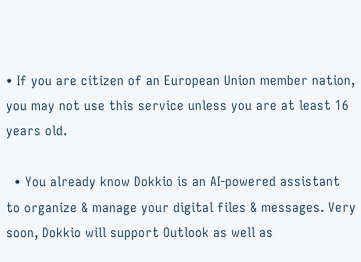• If you are citizen of an European Union member nation, you may not use this service unless you are at least 16 years old.

  • You already know Dokkio is an AI-powered assistant to organize & manage your digital files & messages. Very soon, Dokkio will support Outlook as well as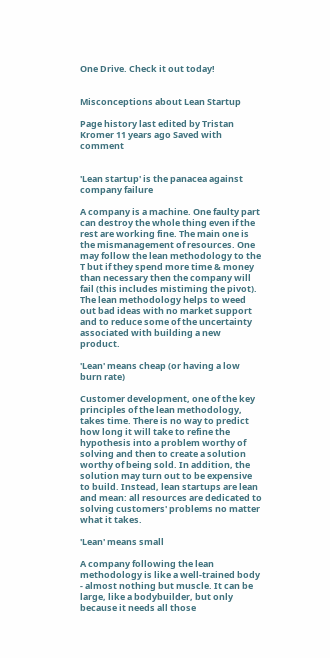One Drive. Check it out today!


Misconceptions about Lean Startup

Page history last edited by Tristan Kromer 11 years ago Saved with comment


'Lean startup' is the panacea against company failure

A company is a machine. One faulty part can destroy the whole thing even if the rest are working fine. The main one is the mismanagement of resources. One may follow the lean methodology to the T but if they spend more time & money than necessary then the company will fail (this includes mistiming the pivot). The lean methodology helps to weed out bad ideas with no market support and to reduce some of the uncertainty associated with building a new product.

'Lean' means cheap (or having a low burn rate)

Customer development, one of the key principles of the lean methodology, takes time. There is no way to predict how long it will take to refine the hypothesis into a problem worthy of solving and then to create a solution worthy of being sold. In addition, the solution may turn out to be expensive to build. Instead, lean startups are lean and mean: all resources are dedicated to solving customers' problems no matter what it takes.

'Lean' means small

A company following the lean methodology is like a well-trained body - almost nothing but muscle. It can be large, like a bodybuilder, but only because it needs all those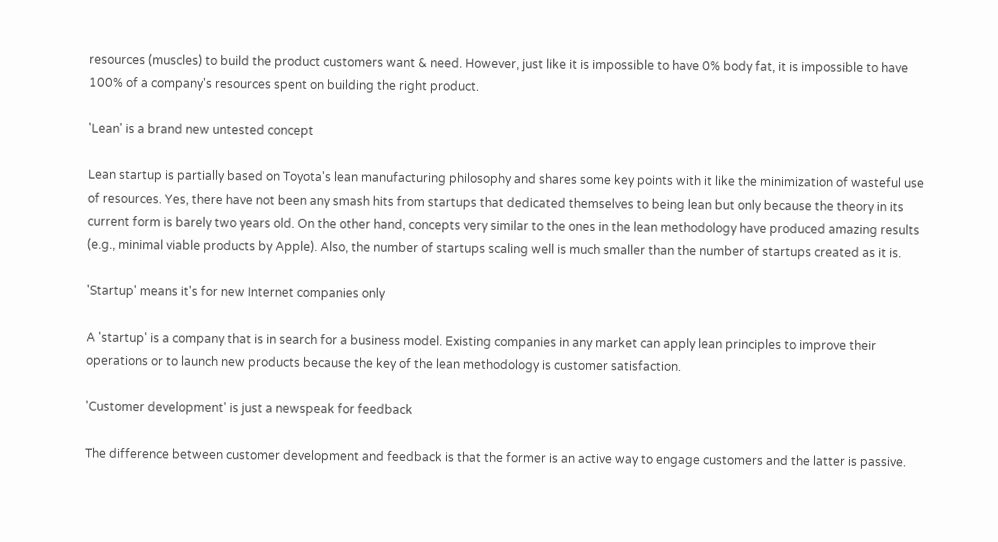resources (muscles) to build the product customers want & need. However, just like it is impossible to have 0% body fat, it is impossible to have 100% of a company's resources spent on building the right product.

'Lean' is a brand new untested concept

Lean startup is partially based on Toyota's lean manufacturing philosophy and shares some key points with it like the minimization of wasteful use of resources. Yes, there have not been any smash hits from startups that dedicated themselves to being lean but only because the theory in its current form is barely two years old. On the other hand, concepts very similar to the ones in the lean methodology have produced amazing results (e.g., minimal viable products by Apple). Also, the number of startups scaling well is much smaller than the number of startups created as it is.

'Startup' means it's for new Internet companies only

A 'startup' is a company that is in search for a business model. Existing companies in any market can apply lean principles to improve their operations or to launch new products because the key of the lean methodology is customer satisfaction.

'Customer development' is just a newspeak for feedback

The difference between customer development and feedback is that the former is an active way to engage customers and the latter is passive.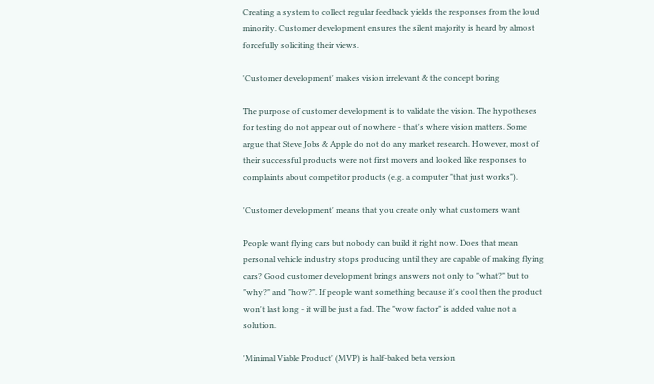Creating a system to collect regular feedback yields the responses from the loud minority. Customer development ensures the silent majority is heard by almost forcefully soliciting their views.

'Customer development' makes vision irrelevant & the concept boring

The purpose of customer development is to validate the vision. The hypotheses for testing do not appear out of nowhere - that's where vision matters. Some argue that Steve Jobs & Apple do not do any market research. However, most of their successful products were not first movers and looked like responses to complaints about competitor products (e.g. a computer "that just works").

'Customer development' means that you create only what customers want

People want flying cars but nobody can build it right now. Does that mean personal vehicle industry stops producing until they are capable of making flying cars? Good customer development brings answers not only to "what?" but to "why?" and "how?". If people want something because it's cool then the product won't last long - it will be just a fad. The "wow factor" is added value not a solution.

'Minimal Viable Product' (MVP) is half-baked beta version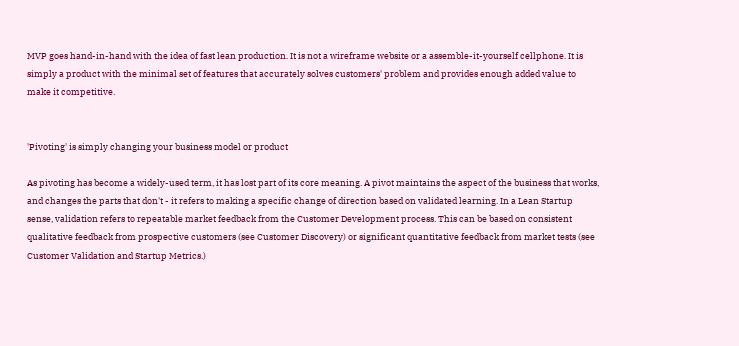MVP goes hand-in-hand with the idea of fast lean production. It is not a wireframe website or a assemble-it-yourself cellphone. It is simply a product with the minimal set of features that accurately solves customers' problem and provides enough added value to make it competitive.


'Pivoting' is simply changing your business model or product

As pivoting has become a widely-used term, it has lost part of its core meaning. A pivot maintains the aspect of the business that works, and changes the parts that don't - it refers to making a specific change of direction based on validated learning. In a Lean Startup sense, validation refers to repeatable market feedback from the Customer Development process. This can be based on consistent qualitative feedback from prospective customers (see Customer Discovery) or significant quantitative feedback from market tests (see Customer Validation and Startup Metrics.)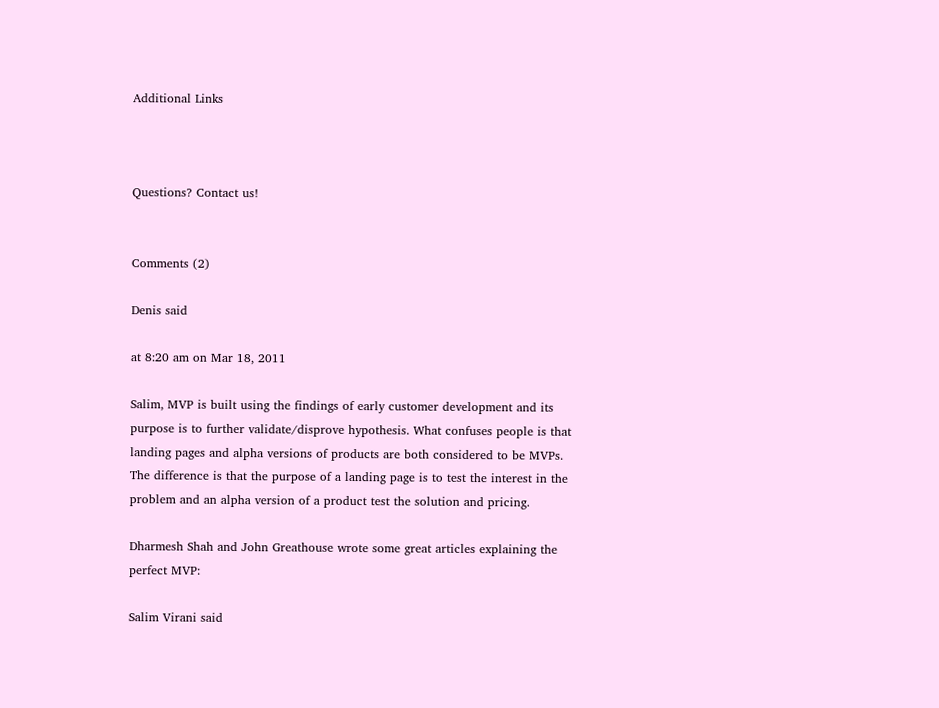Additional Links



Questions? Contact us!


Comments (2)

Denis said

at 8:20 am on Mar 18, 2011

Salim, MVP is built using the findings of early customer development and its purpose is to further validate/disprove hypothesis. What confuses people is that landing pages and alpha versions of products are both considered to be MVPs. The difference is that the purpose of a landing page is to test the interest in the problem and an alpha version of a product test the solution and pricing.

Dharmesh Shah and John Greathouse wrote some great articles explaining the perfect MVP:

Salim Virani said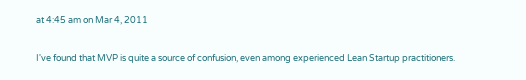at 4:45 am on Mar 4, 2011

I've found that MVP is quite a source of confusion, even among experienced Lean Startup practitioners.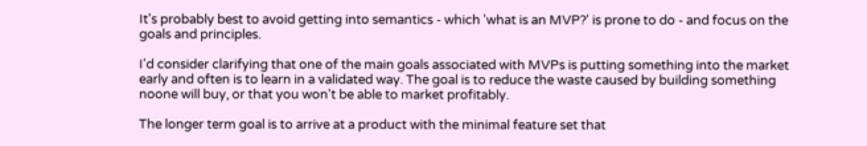It's probably best to avoid getting into semantics - which 'what is an MVP?' is prone to do - and focus on the goals and principles.

I'd consider clarifying that one of the main goals associated with MVPs is putting something into the market early and often is to learn in a validated way. The goal is to reduce the waste caused by building something noone will buy, or that you won't be able to market profitably.

The longer term goal is to arrive at a product with the minimal feature set that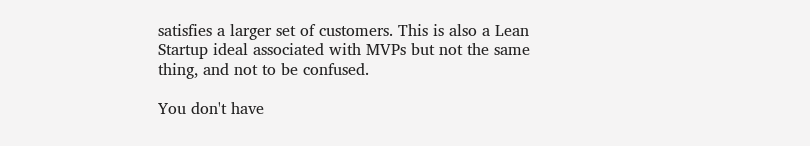satisfies a larger set of customers. This is also a Lean Startup ideal associated with MVPs but not the same thing, and not to be confused.

You don't have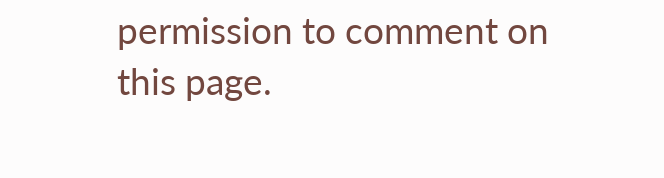permission to comment on this page.